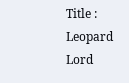Title : Leopard Lord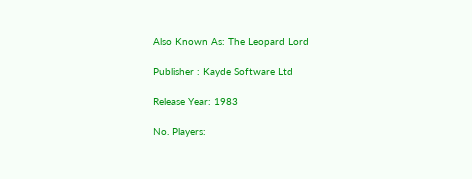Also Known As: The Leopard Lord

Publisher : Kayde Software Ltd

Release Year: 1983

No. Players: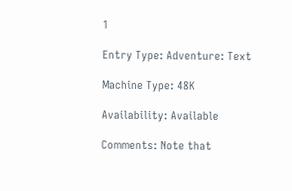1

Entry Type: Adventure: Text

Machine Type: 48K

Availability: Available

Comments: Note that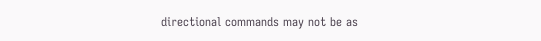directional commands may not be as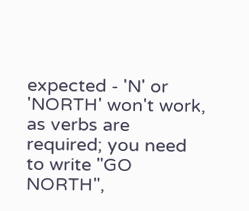expected - 'N' or 'NORTH' won't work, as verbs are required; you need to write "GO NORTH",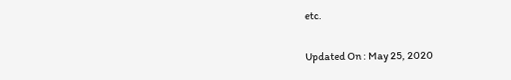etc.

Updated On : May 25, 2020